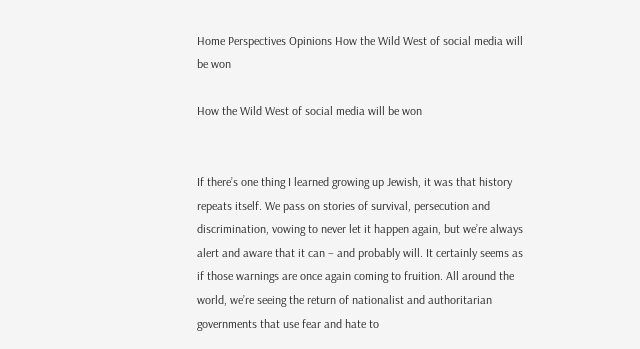Home Perspectives Opinions How the Wild West of social media will be won

How the Wild West of social media will be won


If there’s one thing I learned growing up Jewish, it was that history repeats itself. We pass on stories of survival, persecution and discrimination, vowing to never let it happen again, but we’re always alert and aware that it can – and probably will. It certainly seems as if those warnings are once again coming to fruition. All around the world, we’re seeing the return of nationalist and authoritarian governments that use fear and hate to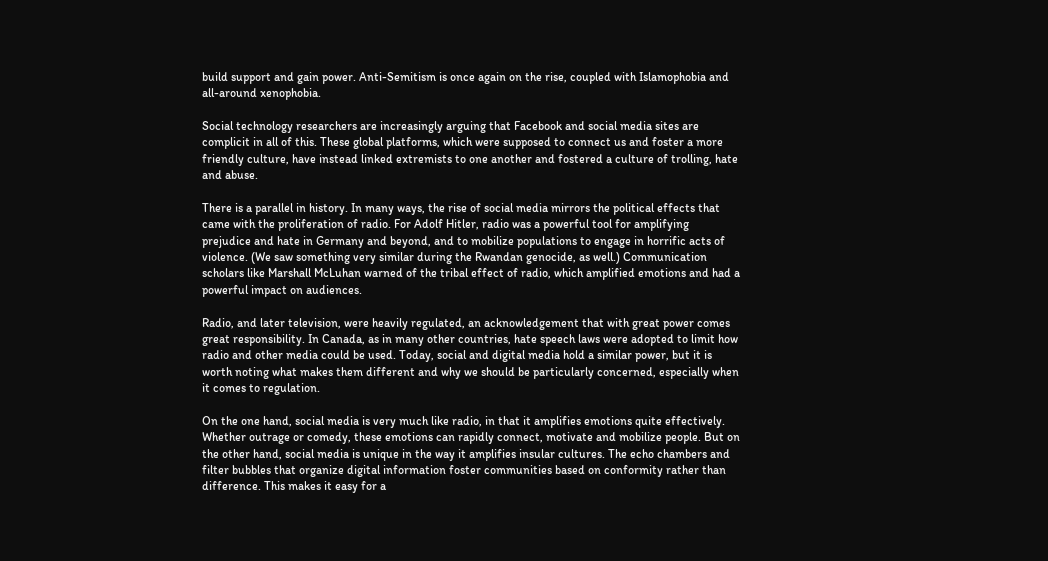build support and gain power. Anti-Semitism is once again on the rise, coupled with Islamophobia and all-around xenophobia.

Social technology researchers are increasingly arguing that Facebook and social media sites are complicit in all of this. These global platforms, which were supposed to connect us and foster a more friendly culture, have instead linked extremists to one another and fostered a culture of trolling, hate and abuse.

There is a parallel in history. In many ways, the rise of social media mirrors the political effects that came with the proliferation of radio. For Adolf Hitler, radio was a powerful tool for amplifying prejudice and hate in Germany and beyond, and to mobilize populations to engage in horrific acts of violence. (We saw something very similar during the Rwandan genocide, as well.) Communication scholars like Marshall McLuhan warned of the tribal effect of radio, which amplified emotions and had a powerful impact on audiences.

Radio, and later television, were heavily regulated, an acknowledgement that with great power comes great responsibility. In Canada, as in many other countries, hate speech laws were adopted to limit how radio and other media could be used. Today, social and digital media hold a similar power, but it is worth noting what makes them different and why we should be particularly concerned, especially when it comes to regulation.

On the one hand, social media is very much like radio, in that it amplifies emotions quite effectively. Whether outrage or comedy, these emotions can rapidly connect, motivate and mobilize people. But on the other hand, social media is unique in the way it amplifies insular cultures. The echo chambers and filter bubbles that organize digital information foster communities based on conformity rather than difference. This makes it easy for a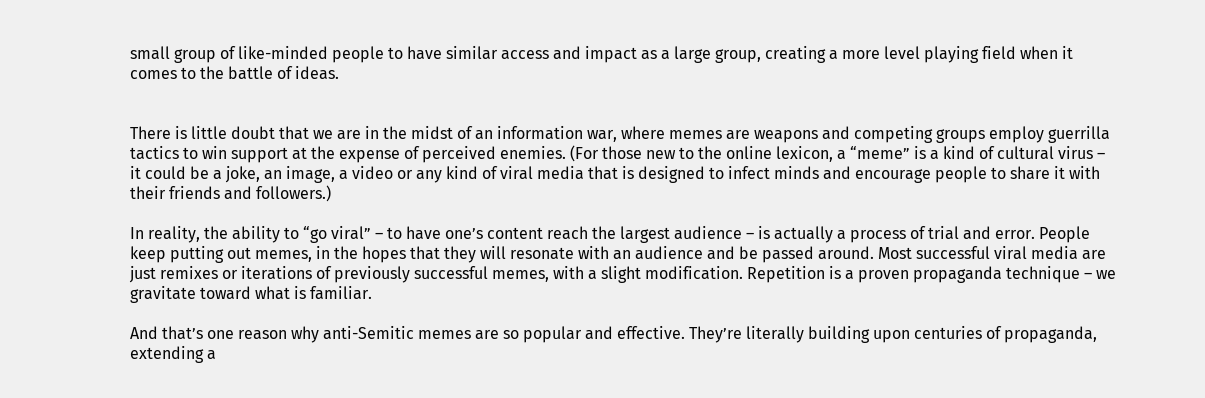small group of like-minded people to have similar access and impact as a large group, creating a more level playing field when it comes to the battle of ideas.


There is little doubt that we are in the midst of an information war, where memes are weapons and competing groups employ guerrilla tactics to win support at the expense of perceived enemies. (For those new to the online lexicon, a “meme” is a kind of cultural virus – it could be a joke, an image, a video or any kind of viral media that is designed to infect minds and encourage people to share it with their friends and followers.)

In reality, the ability to “go viral” – to have one’s content reach the largest audience – is actually a process of trial and error. People keep putting out memes, in the hopes that they will resonate with an audience and be passed around. Most successful viral media are just remixes or iterations of previously successful memes, with a slight modification. Repetition is a proven propaganda technique – we gravitate toward what is familiar.

And that’s one reason why anti-Semitic memes are so popular and effective. They’re literally building upon centuries of propaganda, extending a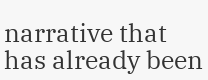narrative that has already been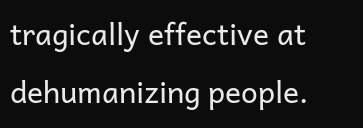tragically effective at dehumanizing people.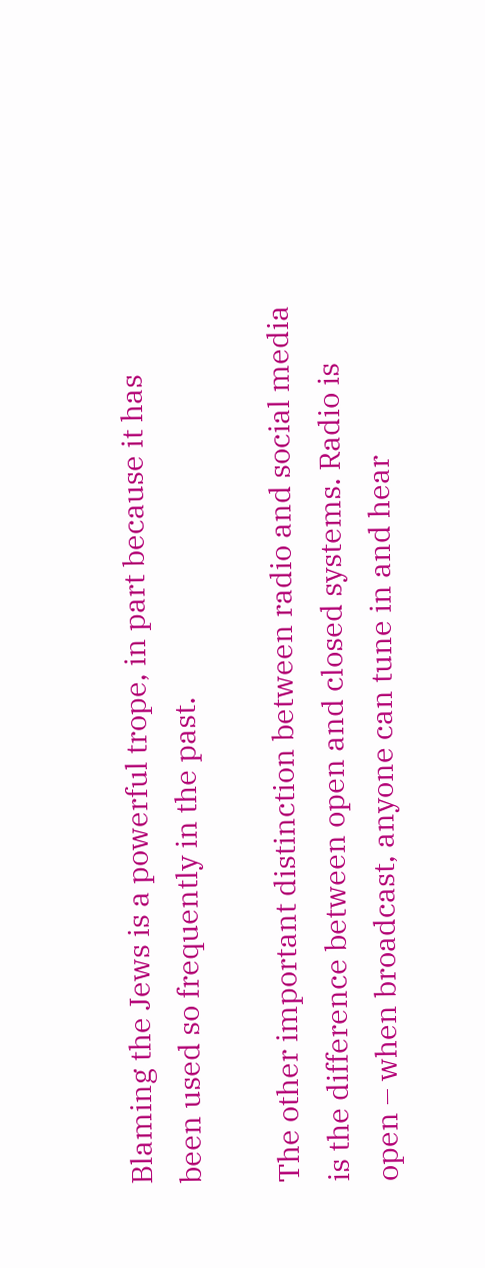Blaming the Jews is a powerful trope, in part because it has been used so frequently in the past.

The other important distinction between radio and social media is the difference between open and closed systems. Radio is open – when broadcast, anyone can tune in and hear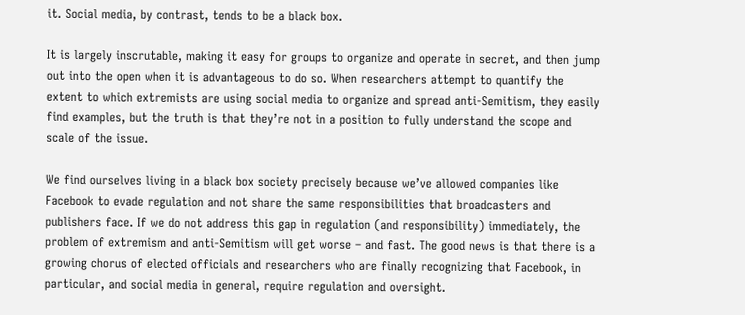it. Social media, by contrast, tends to be a black box.

It is largely inscrutable, making it easy for groups to organize and operate in secret, and then jump out into the open when it is advantageous to do so. When researchers attempt to quantify the extent to which extremists are using social media to organize and spread anti-Semitism, they easily find examples, but the truth is that they’re not in a position to fully understand the scope and scale of the issue.

We find ourselves living in a black box society precisely because we’ve allowed companies like Facebook to evade regulation and not share the same responsibilities that broadcasters and publishers face. If we do not address this gap in regulation (and responsibility) immediately, the problem of extremism and anti-Semitism will get worse – and fast. The good news is that there is a growing chorus of elected officials and researchers who are finally recognizing that Facebook, in particular, and social media in general, require regulation and oversight.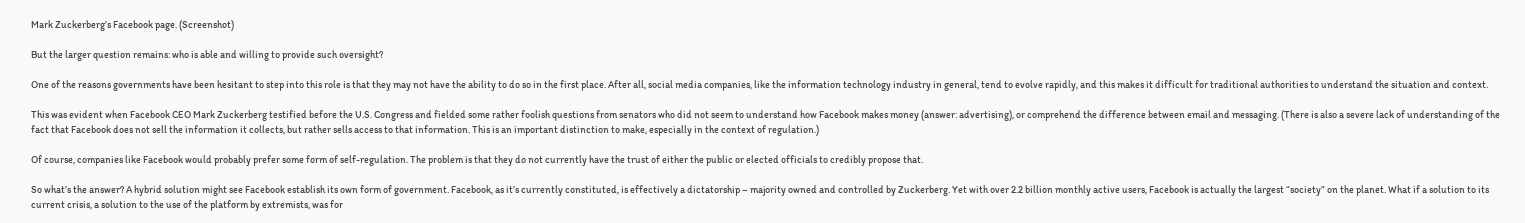Mark Zuckerberg’s Facebook page. (Screenshot)

But the larger question remains: who is able and willing to provide such oversight?

One of the reasons governments have been hesitant to step into this role is that they may not have the ability to do so in the first place. After all, social media companies, like the information technology industry in general, tend to evolve rapidly, and this makes it difficult for traditional authorities to understand the situation and context.

This was evident when Facebook CEO Mark Zuckerberg testified before the U.S. Congress and fielded some rather foolish questions from senators who did not seem to understand how Facebook makes money (answer: advertising), or comprehend the difference between email and messaging. (There is also a severe lack of understanding of the fact that Facebook does not sell the information it collects, but rather sells access to that information. This is an important distinction to make, especially in the context of regulation.)

Of course, companies like Facebook would probably prefer some form of self-regulation. The problem is that they do not currently have the trust of either the public or elected officials to credibly propose that.

So what’s the answer? A hybrid solution might see Facebook establish its own form of government. Facebook, as it’s currently constituted, is effectively a dictatorship – majority owned and controlled by Zuckerberg. Yet with over 2.2 billion monthly active users, Facebook is actually the largest “society” on the planet. What if a solution to its current crisis, a solution to the use of the platform by extremists, was for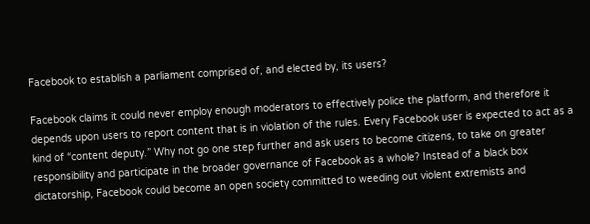Facebook to establish a parliament comprised of, and elected by, its users?

Facebook claims it could never employ enough moderators to effectively police the platform, and therefore it depends upon users to report content that is in violation of the rules. Every Facebook user is expected to act as a kind of “content deputy.” Why not go one step further and ask users to become citizens, to take on greater responsibility and participate in the broader governance of Facebook as a whole? Instead of a black box dictatorship, Facebook could become an open society committed to weeding out violent extremists and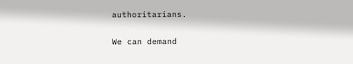authoritarians.

We can demand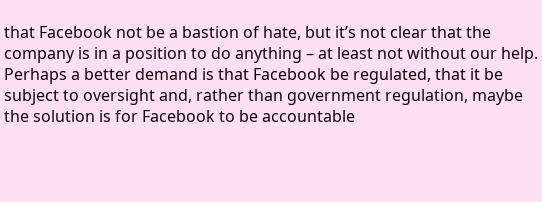that Facebook not be a bastion of hate, but it’s not clear that the company is in a position to do anything – at least not without our help. Perhaps a better demand is that Facebook be regulated, that it be subject to oversight and, rather than government regulation, maybe the solution is for Facebook to be accountable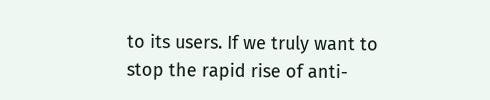to its users. If we truly want to stop the rapid rise of anti-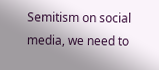Semitism on social media, we need to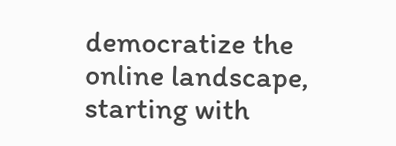democratize the online landscape, starting with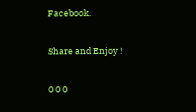Facebook.

Share and Enjoy !

0 0 0